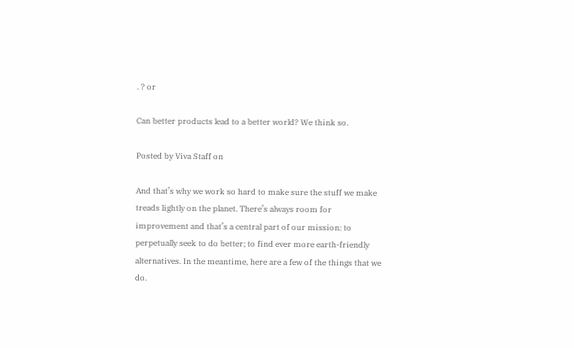. ? or

Can better products lead to a better world? We think so.

Posted by Viva Staff on

And that’s why we work so hard to make sure the stuff we make treads lightly on the planet. There’s always room for improvement and that’s a central part of our mission: to perpetually seek to do better; to find ever more earth-friendly alternatives. In the meantime, here are a few of the things that we do.